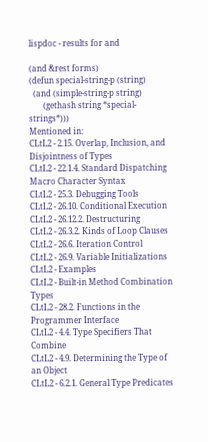lispdoc - results for and

(and &rest forms)
(defun special-string-p (string)
  (and (simple-string-p string)
       (gethash string *special-strings*)))
Mentioned in:
CLtL2 - 2.15. Overlap, Inclusion, and Disjointness of Types
CLtL2 - 22.1.4. Standard Dispatching Macro Character Syntax
CLtL2 - 25.3. Debugging Tools
CLtL2 - 26.10. Conditional Execution
CLtL2 - 26.12.2. Destructuring
CLtL2 - 26.3.2. Kinds of Loop Clauses
CLtL2 - 26.6. Iteration Control
CLtL2 - 26.9. Variable Initializations
CLtL2 - Examples
CLtL2 - Built-in Method Combination Types
CLtL2 - 28.2. Functions in the Programmer Interface
CLtL2 - 4.4. Type Specifiers That Combine
CLtL2 - 4.9. Determining the Type of an Object
CLtL2 - 6.2.1. General Type Predicates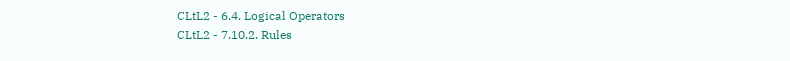CLtL2 - 6.4. Logical Operators
CLtL2 - 7.10.2. Rules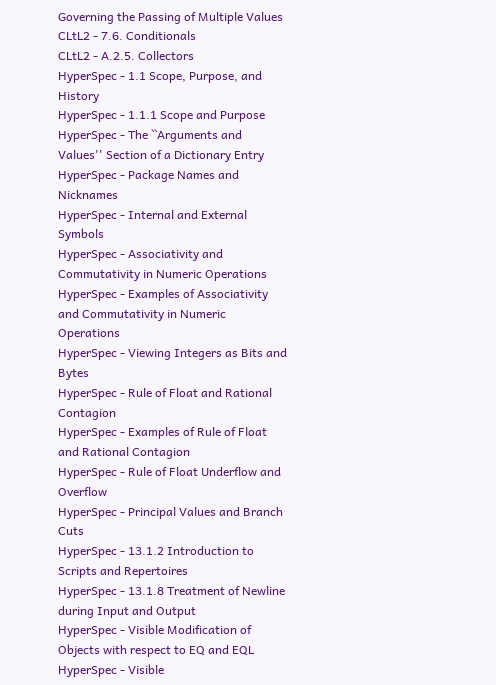Governing the Passing of Multiple Values
CLtL2 - 7.6. Conditionals
CLtL2 - A.2.5. Collectors
HyperSpec - 1.1 Scope, Purpose, and History
HyperSpec - 1.1.1 Scope and Purpose
HyperSpec - The ``Arguments and Values'' Section of a Dictionary Entry
HyperSpec - Package Names and Nicknames
HyperSpec - Internal and External Symbols
HyperSpec - Associativity and Commutativity in Numeric Operations
HyperSpec - Examples of Associativity and Commutativity in Numeric Operations
HyperSpec - Viewing Integers as Bits and Bytes
HyperSpec - Rule of Float and Rational Contagion
HyperSpec - Examples of Rule of Float and Rational Contagion
HyperSpec - Rule of Float Underflow and Overflow
HyperSpec - Principal Values and Branch Cuts
HyperSpec - 13.1.2 Introduction to Scripts and Repertoires
HyperSpec - 13.1.8 Treatment of Newline during Input and Output
HyperSpec - Visible Modification of Objects with respect to EQ and EQL
HyperSpec - Visible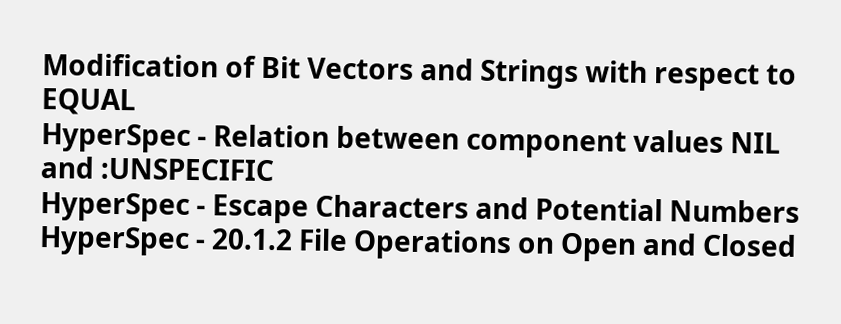Modification of Bit Vectors and Strings with respect to EQUAL
HyperSpec - Relation between component values NIL and :UNSPECIFIC
HyperSpec - Escape Characters and Potential Numbers
HyperSpec - 20.1.2 File Operations on Open and Closed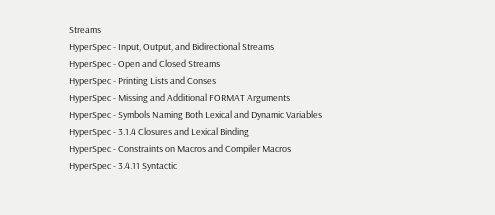Streams
HyperSpec - Input, Output, and Bidirectional Streams
HyperSpec - Open and Closed Streams
HyperSpec - Printing Lists and Conses
HyperSpec - Missing and Additional FORMAT Arguments
HyperSpec - Symbols Naming Both Lexical and Dynamic Variables
HyperSpec - 3.1.4 Closures and Lexical Binding
HyperSpec - Constraints on Macros and Compiler Macros
HyperSpec - 3.4.11 Syntactic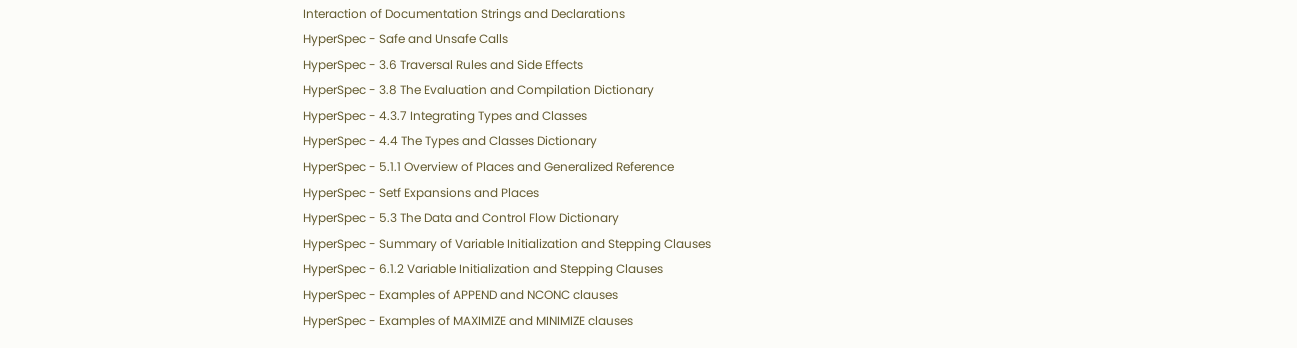Interaction of Documentation Strings and Declarations
HyperSpec - Safe and Unsafe Calls
HyperSpec - 3.6 Traversal Rules and Side Effects
HyperSpec - 3.8 The Evaluation and Compilation Dictionary
HyperSpec - 4.3.7 Integrating Types and Classes
HyperSpec - 4.4 The Types and Classes Dictionary
HyperSpec - 5.1.1 Overview of Places and Generalized Reference
HyperSpec - Setf Expansions and Places
HyperSpec - 5.3 The Data and Control Flow Dictionary
HyperSpec - Summary of Variable Initialization and Stepping Clauses
HyperSpec - 6.1.2 Variable Initialization and Stepping Clauses
HyperSpec - Examples of APPEND and NCONC clauses
HyperSpec - Examples of MAXIMIZE and MINIMIZE clauses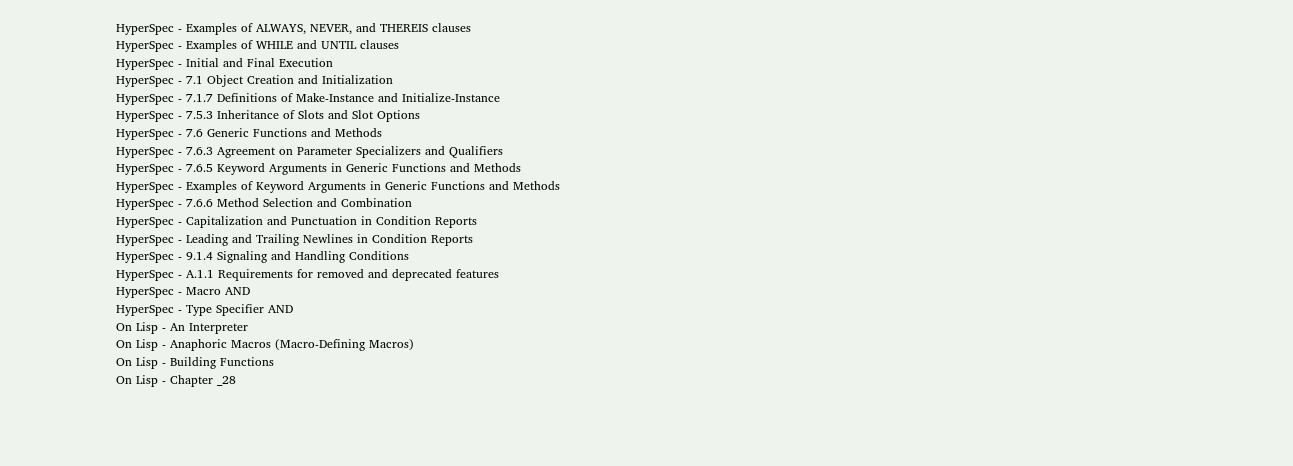HyperSpec - Examples of ALWAYS, NEVER, and THEREIS clauses
HyperSpec - Examples of WHILE and UNTIL clauses
HyperSpec - Initial and Final Execution
HyperSpec - 7.1 Object Creation and Initialization
HyperSpec - 7.1.7 Definitions of Make-Instance and Initialize-Instance
HyperSpec - 7.5.3 Inheritance of Slots and Slot Options
HyperSpec - 7.6 Generic Functions and Methods
HyperSpec - 7.6.3 Agreement on Parameter Specializers and Qualifiers
HyperSpec - 7.6.5 Keyword Arguments in Generic Functions and Methods
HyperSpec - Examples of Keyword Arguments in Generic Functions and Methods
HyperSpec - 7.6.6 Method Selection and Combination
HyperSpec - Capitalization and Punctuation in Condition Reports
HyperSpec - Leading and Trailing Newlines in Condition Reports
HyperSpec - 9.1.4 Signaling and Handling Conditions
HyperSpec - A.1.1 Requirements for removed and deprecated features
HyperSpec - Macro AND
HyperSpec - Type Specifier AND
On Lisp - An Interpreter
On Lisp - Anaphoric Macros (Macro-Defining Macros)
On Lisp - Building Functions
On Lisp - Chapter _28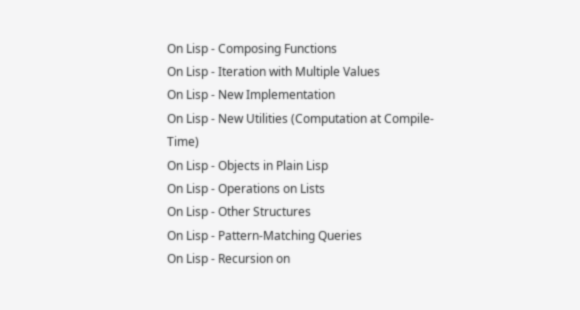On Lisp - Composing Functions
On Lisp - Iteration with Multiple Values
On Lisp - New Implementation
On Lisp - New Utilities (Computation at Compile-Time)
On Lisp - Objects in Plain Lisp
On Lisp - Operations on Lists
On Lisp - Other Structures
On Lisp - Pattern-Matching Queries
On Lisp - Recursion on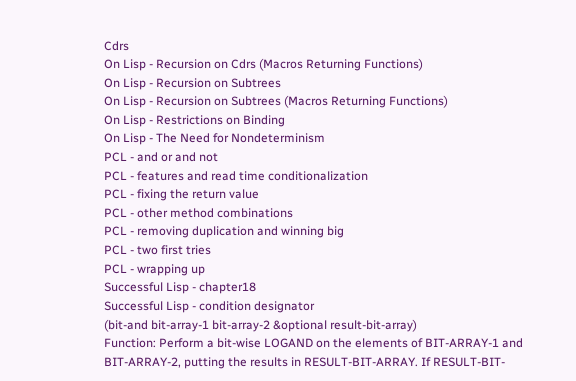Cdrs
On Lisp - Recursion on Cdrs (Macros Returning Functions)
On Lisp - Recursion on Subtrees
On Lisp - Recursion on Subtrees (Macros Returning Functions)
On Lisp - Restrictions on Binding
On Lisp - The Need for Nondeterminism
PCL - and or and not
PCL - features and read time conditionalization
PCL - fixing the return value
PCL - other method combinations
PCL - removing duplication and winning big
PCL - two first tries
PCL - wrapping up
Successful Lisp - chapter18
Successful Lisp - condition designator
(bit-and bit-array-1 bit-array-2 &optional result-bit-array)
Function: Perform a bit-wise LOGAND on the elements of BIT-ARRAY-1 and BIT-ARRAY-2, putting the results in RESULT-BIT-ARRAY. If RESULT-BIT-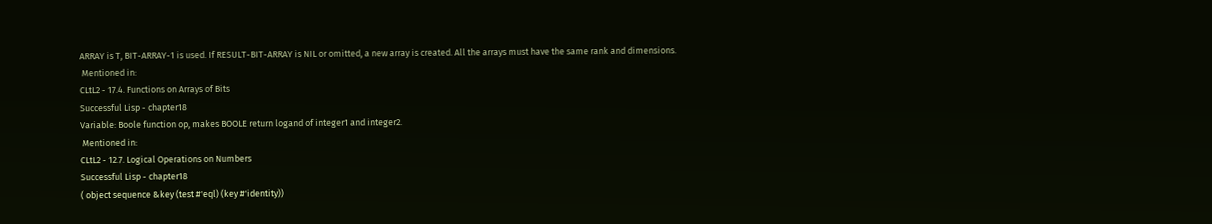ARRAY is T, BIT-ARRAY-1 is used. If RESULT-BIT-ARRAY is NIL or omitted, a new array is created. All the arrays must have the same rank and dimensions.
 Mentioned in:
CLtL2 - 17.4. Functions on Arrays of Bits
Successful Lisp - chapter18
Variable: Boole function op, makes BOOLE return logand of integer1 and integer2.
 Mentioned in:
CLtL2 - 12.7. Logical Operations on Numbers
Successful Lisp - chapter18
( object sequence &key (test #'eql) (key #'identity))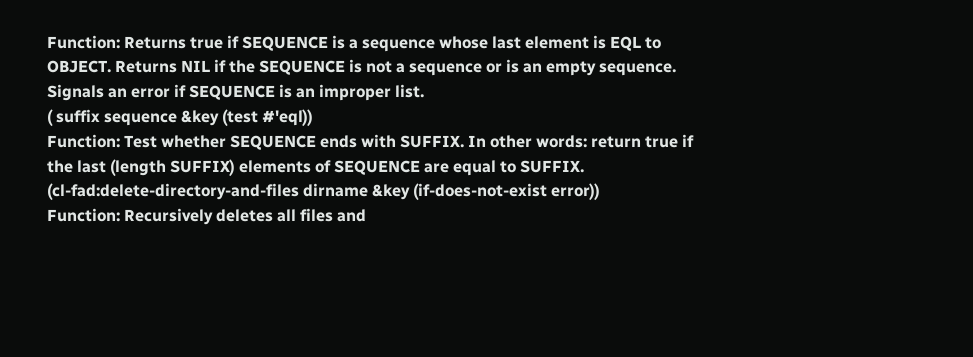Function: Returns true if SEQUENCE is a sequence whose last element is EQL to OBJECT. Returns NIL if the SEQUENCE is not a sequence or is an empty sequence. Signals an error if SEQUENCE is an improper list.
( suffix sequence &key (test #'eql))
Function: Test whether SEQUENCE ends with SUFFIX. In other words: return true if the last (length SUFFIX) elements of SEQUENCE are equal to SUFFIX.
(cl-fad:delete-directory-and-files dirname &key (if-does-not-exist error))
Function: Recursively deletes all files and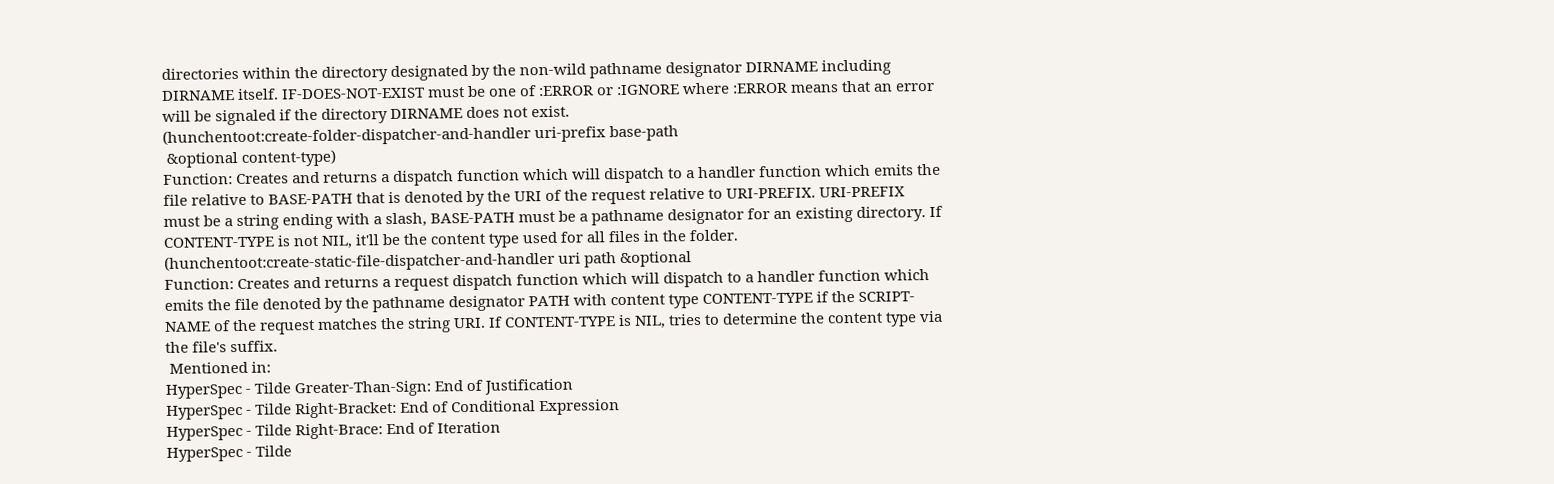directories within the directory designated by the non-wild pathname designator DIRNAME including DIRNAME itself. IF-DOES-NOT-EXIST must be one of :ERROR or :IGNORE where :ERROR means that an error will be signaled if the directory DIRNAME does not exist.
(hunchentoot:create-folder-dispatcher-and-handler uri-prefix base-path
 &optional content-type)
Function: Creates and returns a dispatch function which will dispatch to a handler function which emits the file relative to BASE-PATH that is denoted by the URI of the request relative to URI-PREFIX. URI-PREFIX must be a string ending with a slash, BASE-PATH must be a pathname designator for an existing directory. If CONTENT-TYPE is not NIL, it'll be the content type used for all files in the folder.
(hunchentoot:create-static-file-dispatcher-and-handler uri path &optional
Function: Creates and returns a request dispatch function which will dispatch to a handler function which emits the file denoted by the pathname designator PATH with content type CONTENT-TYPE if the SCRIPT-NAME of the request matches the string URI. If CONTENT-TYPE is NIL, tries to determine the content type via the file's suffix.
 Mentioned in:
HyperSpec - Tilde Greater-Than-Sign: End of Justification
HyperSpec - Tilde Right-Bracket: End of Conditional Expression
HyperSpec - Tilde Right-Brace: End of Iteration
HyperSpec - Tilde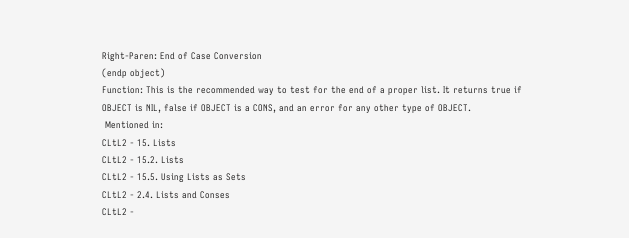Right-Paren: End of Case Conversion
(endp object)
Function: This is the recommended way to test for the end of a proper list. It returns true if OBJECT is NIL, false if OBJECT is a CONS, and an error for any other type of OBJECT.
 Mentioned in:
CLtL2 - 15. Lists
CLtL2 - 15.2. Lists
CLtL2 - 15.5. Using Lists as Sets
CLtL2 - 2.4. Lists and Conses
CLtL2 -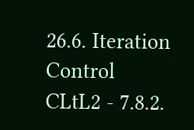26.6. Iteration Control
CLtL2 - 7.8.2.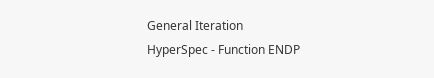General Iteration
HyperSpec - Function ENDP